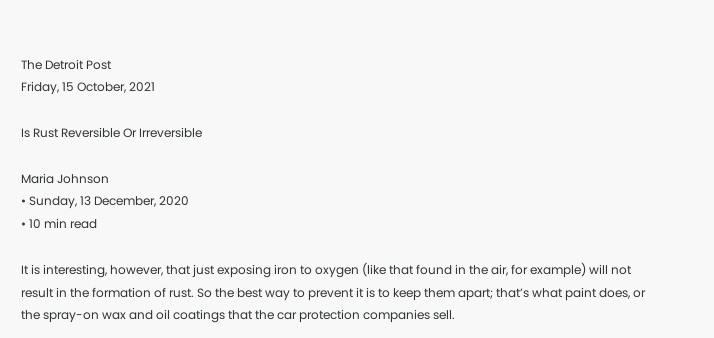The Detroit Post
Friday, 15 October, 2021

Is Rust Reversible Or Irreversible

Maria Johnson
• Sunday, 13 December, 2020
• 10 min read

It is interesting, however, that just exposing iron to oxygen (like that found in the air, for example) will not result in the formation of rust. So the best way to prevent it is to keep them apart; that’s what paint does, or the spray-on wax and oil coatings that the car protection companies sell.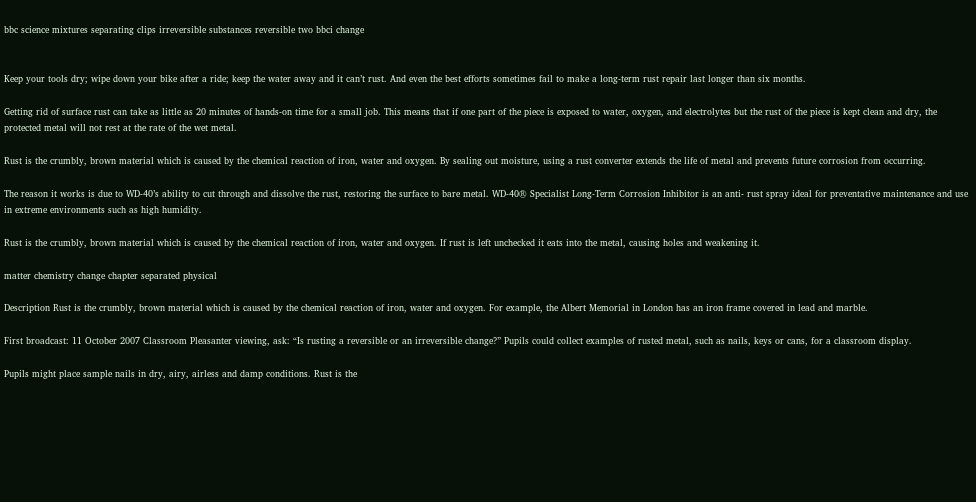bbc science mixtures separating clips irreversible substances reversible two bbci change


Keep your tools dry; wipe down your bike after a ride; keep the water away and it can’t rust. And even the best efforts sometimes fail to make a long-term rust repair last longer than six months.

Getting rid of surface rust can take as little as 20 minutes of hands-on time for a small job. This means that if one part of the piece is exposed to water, oxygen, and electrolytes but the rust of the piece is kept clean and dry, the protected metal will not rest at the rate of the wet metal.

Rust is the crumbly, brown material which is caused by the chemical reaction of iron, water and oxygen. By sealing out moisture, using a rust converter extends the life of metal and prevents future corrosion from occurring.

The reason it works is due to WD-40’s ability to cut through and dissolve the rust, restoring the surface to bare metal. WD-40® Specialist Long-Term Corrosion Inhibitor is an anti- rust spray ideal for preventative maintenance and use in extreme environments such as high humidity.

Rust is the crumbly, brown material which is caused by the chemical reaction of iron, water and oxygen. If rust is left unchecked it eats into the metal, causing holes and weakening it.

matter chemistry change chapter separated physical

Description Rust is the crumbly, brown material which is caused by the chemical reaction of iron, water and oxygen. For example, the Albert Memorial in London has an iron frame covered in lead and marble.

First broadcast: 11 October 2007 Classroom Pleasanter viewing, ask: “Is rusting a reversible or an irreversible change?” Pupils could collect examples of rusted metal, such as nails, keys or cans, for a classroom display.

Pupils might place sample nails in dry, airy, airless and damp conditions. Rust is the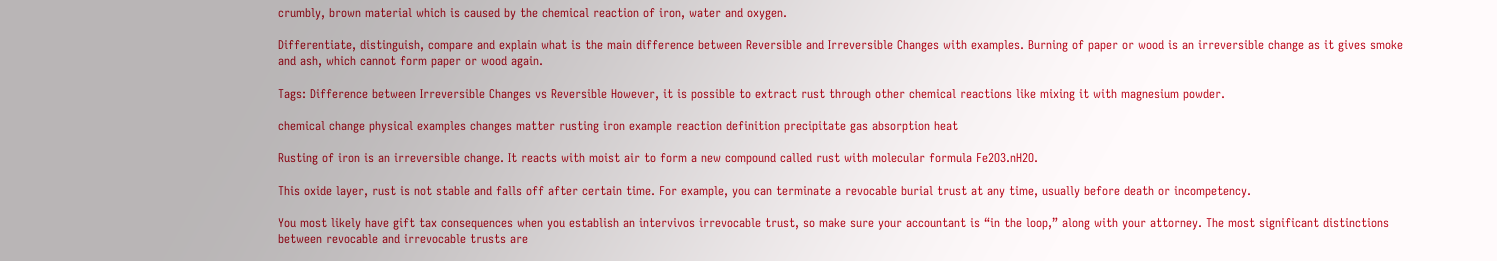crumbly, brown material which is caused by the chemical reaction of iron, water and oxygen.

Differentiate, distinguish, compare and explain what is the main difference between Reversible and Irreversible Changes with examples. Burning of paper or wood is an irreversible change as it gives smoke and ash, which cannot form paper or wood again.

Tags: Difference between Irreversible Changes vs Reversible However, it is possible to extract rust through other chemical reactions like mixing it with magnesium powder.

chemical change physical examples changes matter rusting iron example reaction definition precipitate gas absorption heat

Rusting of iron is an irreversible change. It reacts with moist air to form a new compound called rust with molecular formula Fe2O3.nH2O.

This oxide layer, rust is not stable and falls off after certain time. For example, you can terminate a revocable burial trust at any time, usually before death or incompetency.

You most likely have gift tax consequences when you establish an intervivos irrevocable trust, so make sure your accountant is “in the loop,” along with your attorney. The most significant distinctions between revocable and irrevocable trusts are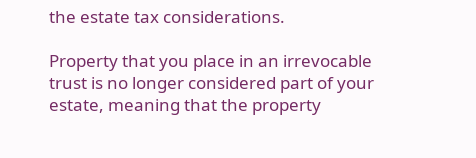the estate tax considerations.

Property that you place in an irrevocable trust is no longer considered part of your estate, meaning that the property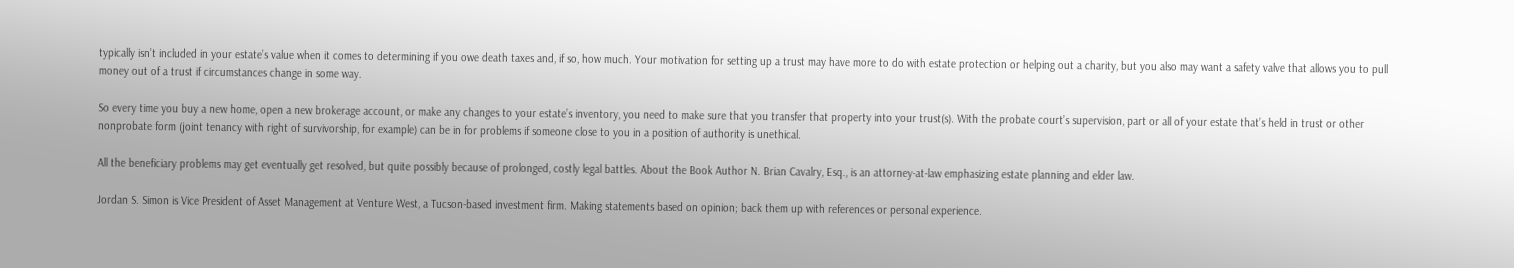typically isn’t included in your estate’s value when it comes to determining if you owe death taxes and, if so, how much. Your motivation for setting up a trust may have more to do with estate protection or helping out a charity, but you also may want a safety valve that allows you to pull money out of a trust if circumstances change in some way.

So every time you buy a new home, open a new brokerage account, or make any changes to your estate’s inventory, you need to make sure that you transfer that property into your trust(s). With the probate court’s supervision, part or all of your estate that’s held in trust or other nonprobate form (joint tenancy with right of survivorship, for example) can be in for problems if someone close to you in a position of authority is unethical.

All the beneficiary problems may get eventually get resolved, but quite possibly because of prolonged, costly legal battles. About the Book Author N. Brian Cavalry, Esq., is an attorney-at-law emphasizing estate planning and elder law.

Jordan S. Simon is Vice President of Asset Management at Venture West, a Tucson-based investment firm. Making statements based on opinion; back them up with references or personal experience.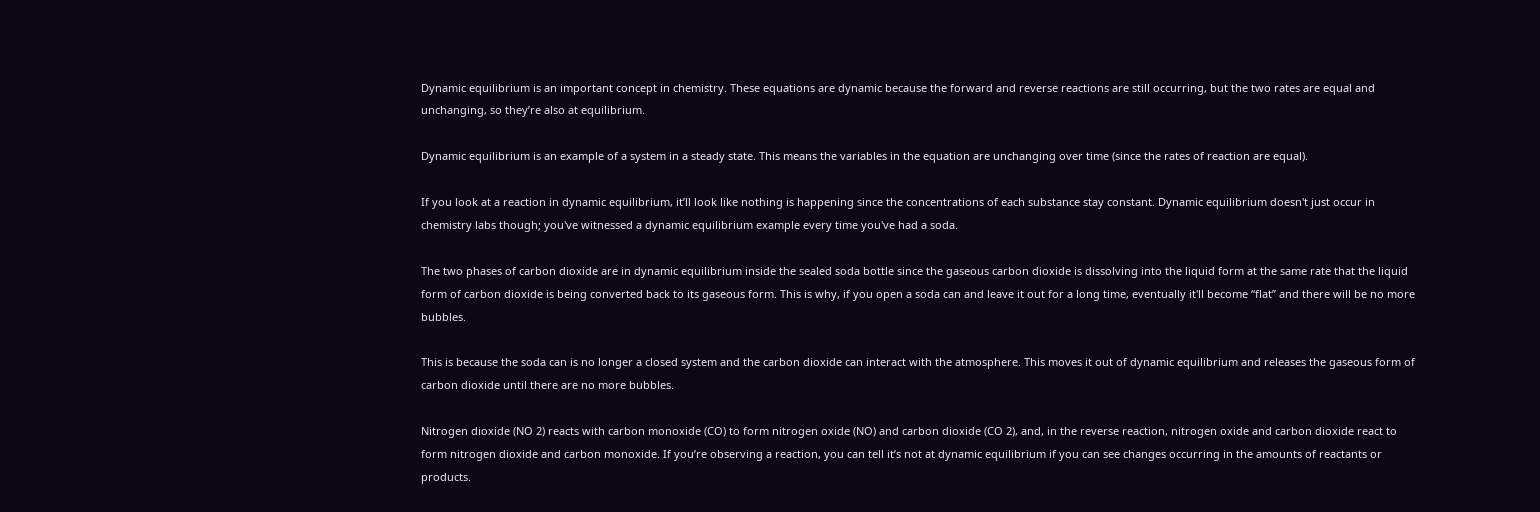Dynamic equilibrium is an important concept in chemistry. These equations are dynamic because the forward and reverse reactions are still occurring, but the two rates are equal and unchanging, so they’re also at equilibrium.

Dynamic equilibrium is an example of a system in a steady state. This means the variables in the equation are unchanging over time (since the rates of reaction are equal).

If you look at a reaction in dynamic equilibrium, it’ll look like nothing is happening since the concentrations of each substance stay constant. Dynamic equilibrium doesn't just occur in chemistry labs though; you've witnessed a dynamic equilibrium example every time you've had a soda.

The two phases of carbon dioxide are in dynamic equilibrium inside the sealed soda bottle since the gaseous carbon dioxide is dissolving into the liquid form at the same rate that the liquid form of carbon dioxide is being converted back to its gaseous form. This is why, if you open a soda can and leave it out for a long time, eventually it'll become “flat” and there will be no more bubbles.

This is because the soda can is no longer a closed system and the carbon dioxide can interact with the atmosphere. This moves it out of dynamic equilibrium and releases the gaseous form of carbon dioxide until there are no more bubbles.

Nitrogen dioxide (NO 2) reacts with carbon monoxide (CO) to form nitrogen oxide (NO) and carbon dioxide (CO 2), and, in the reverse reaction, nitrogen oxide and carbon dioxide react to form nitrogen dioxide and carbon monoxide. If you’re observing a reaction, you can tell it’s not at dynamic equilibrium if you can see changes occurring in the amounts of reactants or products.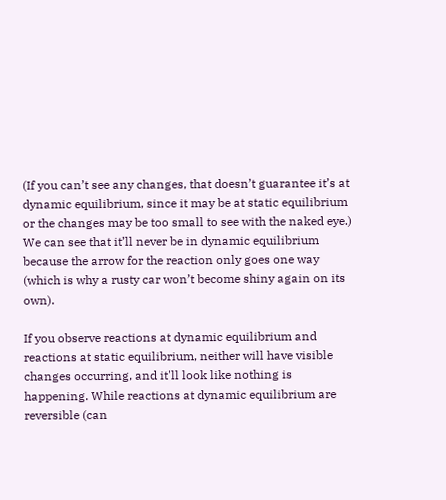(If you can’t see any changes, that doesn’t guarantee it’s at dynamic equilibrium, since it may be at static equilibrium or the changes may be too small to see with the naked eye.) We can see that it’ll never be in dynamic equilibrium because the arrow for the reaction only goes one way (which is why a rusty car won’t become shiny again on its own).

If you observe reactions at dynamic equilibrium and reactions at static equilibrium, neither will have visible changes occurring, and it'll look like nothing is happening. While reactions at dynamic equilibrium are reversible (can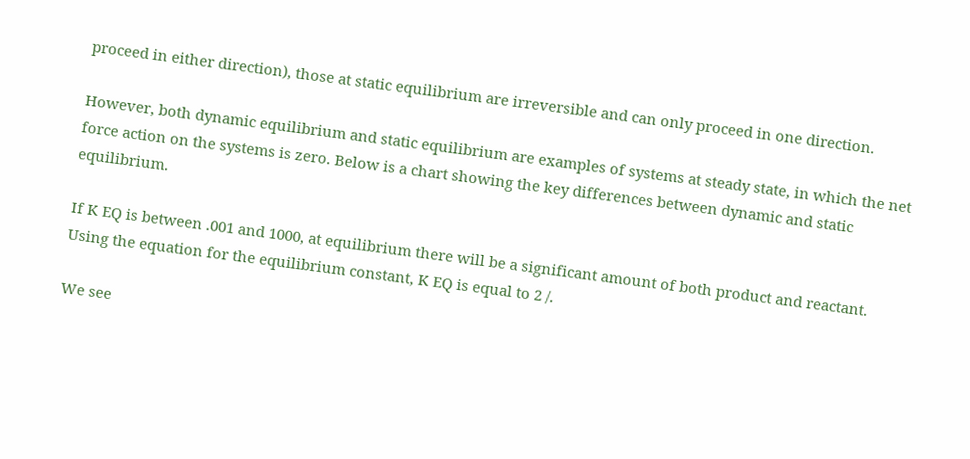proceed in either direction), those at static equilibrium are irreversible and can only proceed in one direction.

However, both dynamic equilibrium and static equilibrium are examples of systems at steady state, in which the net force action on the systems is zero. Below is a chart showing the key differences between dynamic and static equilibrium.

If K EQ is between .001 and 1000, at equilibrium there will be a significant amount of both product and reactant. Using the equation for the equilibrium constant, K EQ is equal to 2 /.

We see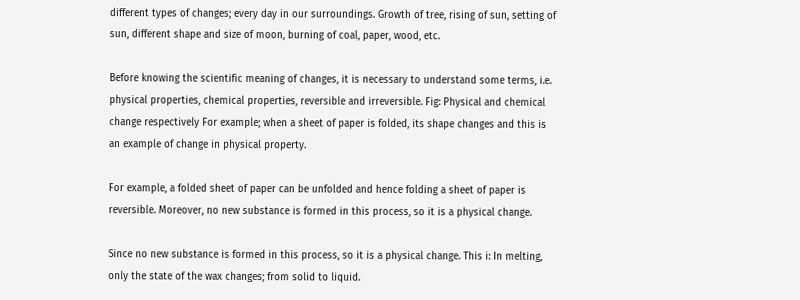different types of changes; every day in our surroundings. Growth of tree, rising of sun, setting of sun, different shape and size of moon, burning of coal, paper, wood, etc.

Before knowing the scientific meaning of changes, it is necessary to understand some terms, i.e. physical properties, chemical properties, reversible and irreversible. Fig: Physical and chemical change respectively For example; when a sheet of paper is folded, its shape changes and this is an example of change in physical property.

For example, a folded sheet of paper can be unfolded and hence folding a sheet of paper is reversible. Moreover, no new substance is formed in this process, so it is a physical change.

Since no new substance is formed in this process, so it is a physical change. This i: In melting, only the state of the wax changes; from solid to liquid.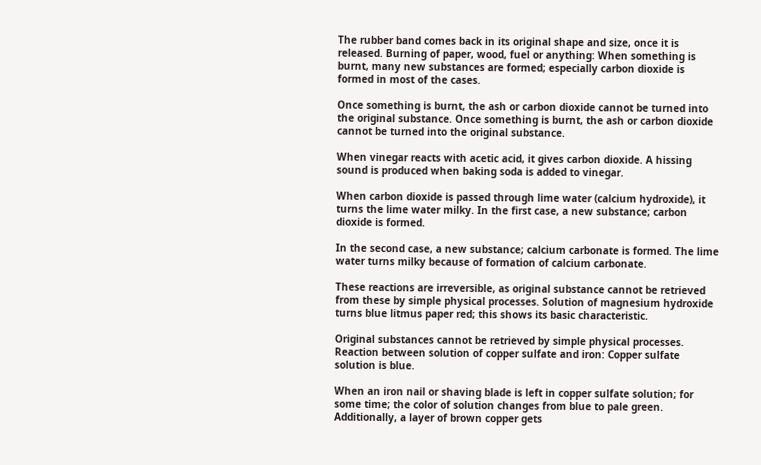The rubber band comes back in its original shape and size, once it is released. Burning of paper, wood, fuel or anything: When something is burnt, many new substances are formed; especially carbon dioxide is formed in most of the cases.

Once something is burnt, the ash or carbon dioxide cannot be turned into the original substance. Once something is burnt, the ash or carbon dioxide cannot be turned into the original substance.

When vinegar reacts with acetic acid, it gives carbon dioxide. A hissing sound is produced when baking soda is added to vinegar.

When carbon dioxide is passed through lime water (calcium hydroxide), it turns the lime water milky. In the first case, a new substance; carbon dioxide is formed.

In the second case, a new substance; calcium carbonate is formed. The lime water turns milky because of formation of calcium carbonate.

These reactions are irreversible, as original substance cannot be retrieved from these by simple physical processes. Solution of magnesium hydroxide turns blue litmus paper red; this shows its basic characteristic.

Original substances cannot be retrieved by simple physical processes. Reaction between solution of copper sulfate and iron: Copper sulfate solution is blue.

When an iron nail or shaving blade is left in copper sulfate solution; for some time; the color of solution changes from blue to pale green. Additionally, a layer of brown copper gets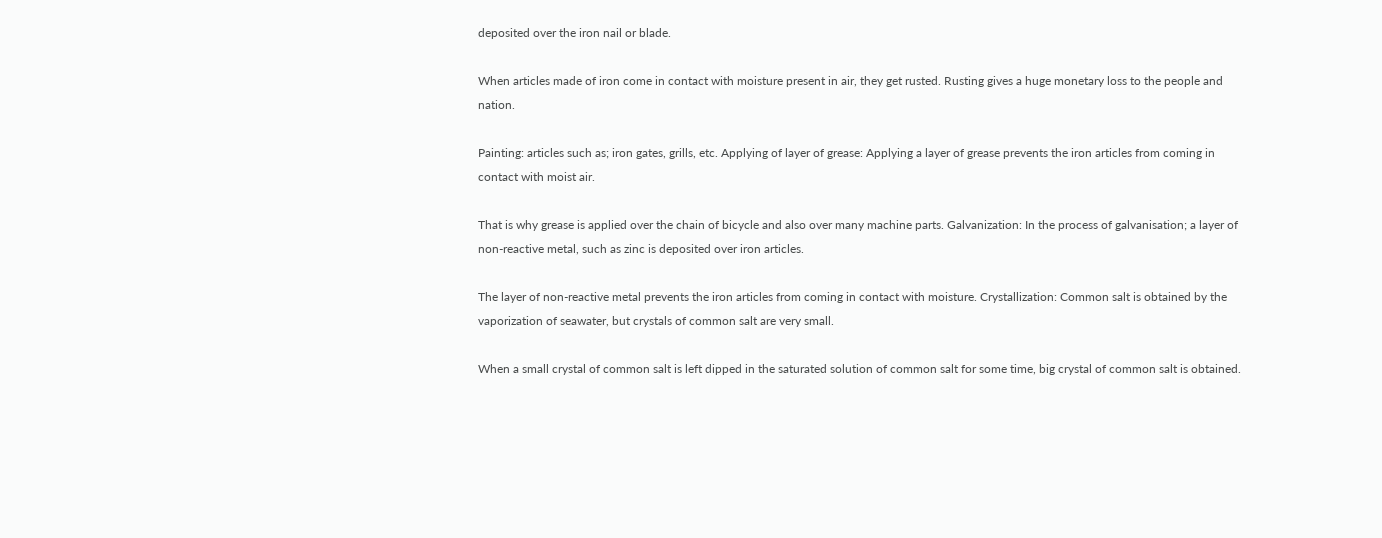deposited over the iron nail or blade.

When articles made of iron come in contact with moisture present in air, they get rusted. Rusting gives a huge monetary loss to the people and nation.

Painting: articles such as; iron gates, grills, etc. Applying of layer of grease: Applying a layer of grease prevents the iron articles from coming in contact with moist air.

That is why grease is applied over the chain of bicycle and also over many machine parts. Galvanization: In the process of galvanisation; a layer of non-reactive metal, such as zinc is deposited over iron articles.

The layer of non-reactive metal prevents the iron articles from coming in contact with moisture. Crystallization: Common salt is obtained by the vaporization of seawater, but crystals of common salt are very small.

When a small crystal of common salt is left dipped in the saturated solution of common salt for some time, big crystal of common salt is obtained.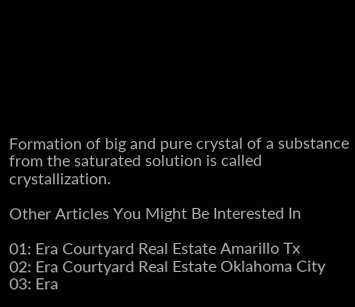Formation of big and pure crystal of a substance from the saturated solution is called crystallization.

Other Articles You Might Be Interested In

01: Era Courtyard Real Estate Amarillo Tx
02: Era Courtyard Real Estate Oklahoma City
03: Era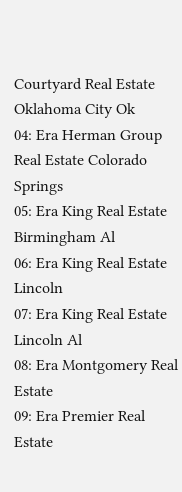Courtyard Real Estate Oklahoma City Ok
04: Era Herman Group Real Estate Colorado Springs
05: Era King Real Estate Birmingham Al
06: Era King Real Estate Lincoln
07: Era King Real Estate Lincoln Al
08: Era Montgomery Real Estate
09: Era Premier Real Estate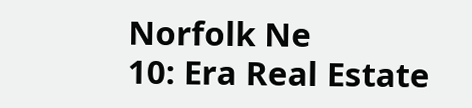Norfolk Ne
10: Era Real Estate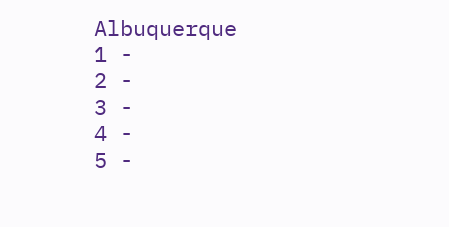Albuquerque
1 -
2 -
3 -
4 -
5 -